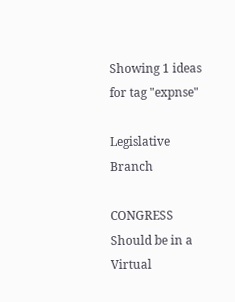Showing 1 ideas for tag "expnse"

Legislative Branch

CONGRESS Should be in a Virtual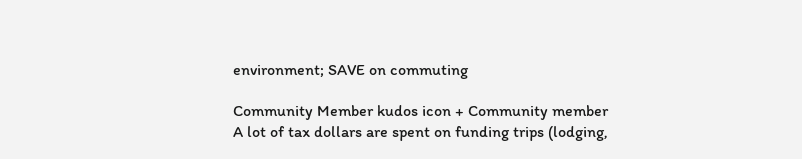environment; SAVE on commuting

Community Member kudos icon + Community member
A lot of tax dollars are spent on funding trips (lodging,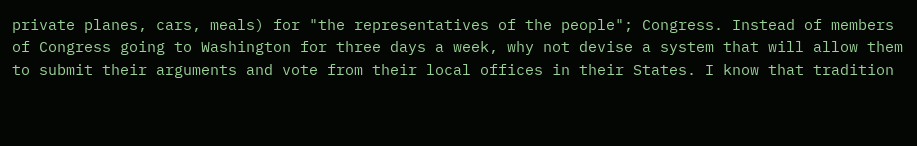private planes, cars, meals) for "the representatives of the people"; Congress. Instead of members of Congress going to Washington for three days a week, why not devise a system that will allow them to submit their arguments and vote from their local offices in their States. I know that tradition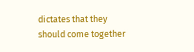dictates that they should come together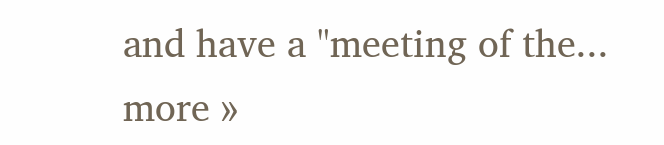and have a "meeting of the... more »